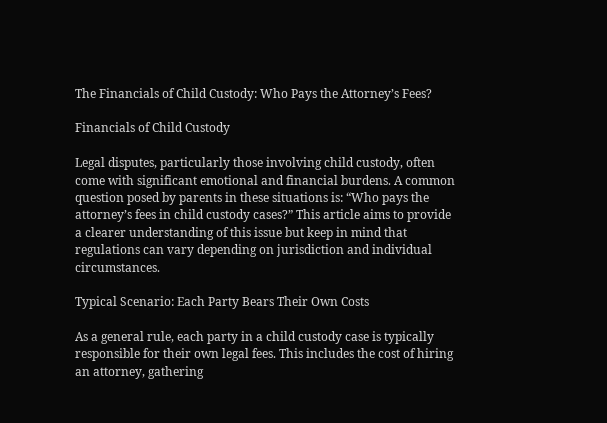The Financials of Child Custody: Who Pays the Attorney’s Fees?

Financials of Child Custody

Legal disputes, particularly those involving child custody, often come with significant emotional and financial burdens. A common question posed by parents in these situations is: “Who pays the attorney’s fees in child custody cases?” This article aims to provide a clearer understanding of this issue but keep in mind that regulations can vary depending on jurisdiction and individual circumstances.

Typical Scenario: Each Party Bears Their Own Costs

As a general rule, each party in a child custody case is typically responsible for their own legal fees. This includes the cost of hiring an attorney, gathering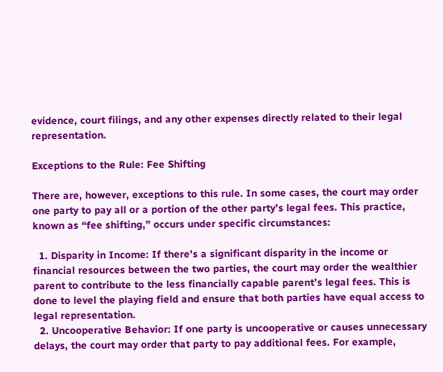evidence, court filings, and any other expenses directly related to their legal representation.

Exceptions to the Rule: Fee Shifting

There are, however, exceptions to this rule. In some cases, the court may order one party to pay all or a portion of the other party’s legal fees. This practice, known as “fee shifting,” occurs under specific circumstances:

  1. Disparity in Income: If there’s a significant disparity in the income or financial resources between the two parties, the court may order the wealthier parent to contribute to the less financially capable parent’s legal fees. This is done to level the playing field and ensure that both parties have equal access to legal representation.
  2. Uncooperative Behavior: If one party is uncooperative or causes unnecessary delays, the court may order that party to pay additional fees. For example,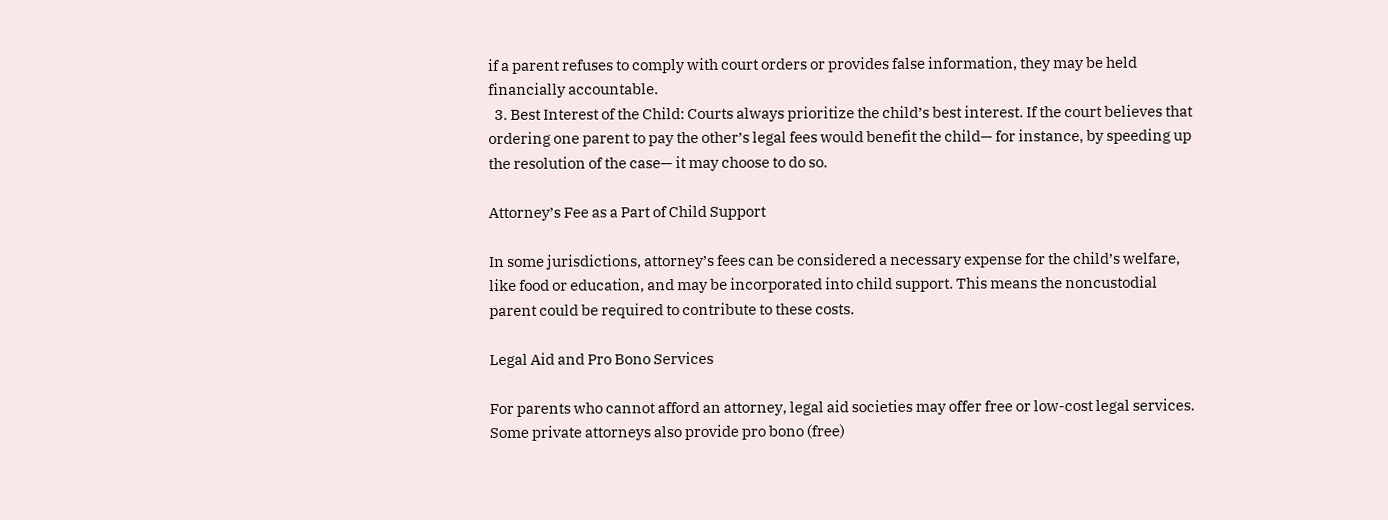if a parent refuses to comply with court orders or provides false information, they may be held financially accountable.
  3. Best Interest of the Child: Courts always prioritize the child’s best interest. If the court believes that ordering one parent to pay the other’s legal fees would benefit the child— for instance, by speeding up the resolution of the case— it may choose to do so.

Attorney’s Fee as a Part of Child Support

In some jurisdictions, attorney’s fees can be considered a necessary expense for the child’s welfare, like food or education, and may be incorporated into child support. This means the noncustodial parent could be required to contribute to these costs.

Legal Aid and Pro Bono Services

For parents who cannot afford an attorney, legal aid societies may offer free or low-cost legal services. Some private attorneys also provide pro bono (free)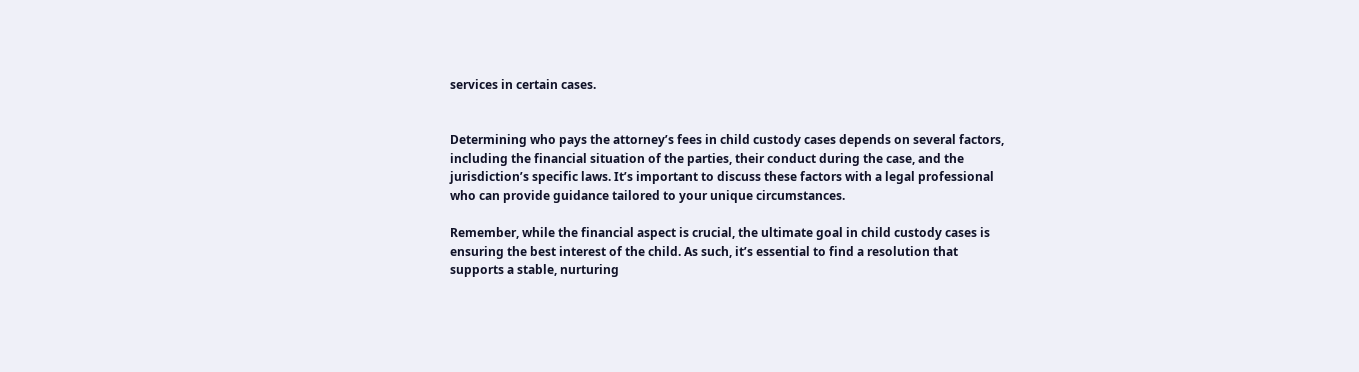services in certain cases.


Determining who pays the attorney’s fees in child custody cases depends on several factors, including the financial situation of the parties, their conduct during the case, and the jurisdiction’s specific laws. It’s important to discuss these factors with a legal professional who can provide guidance tailored to your unique circumstances.

Remember, while the financial aspect is crucial, the ultimate goal in child custody cases is ensuring the best interest of the child. As such, it’s essential to find a resolution that supports a stable, nurturing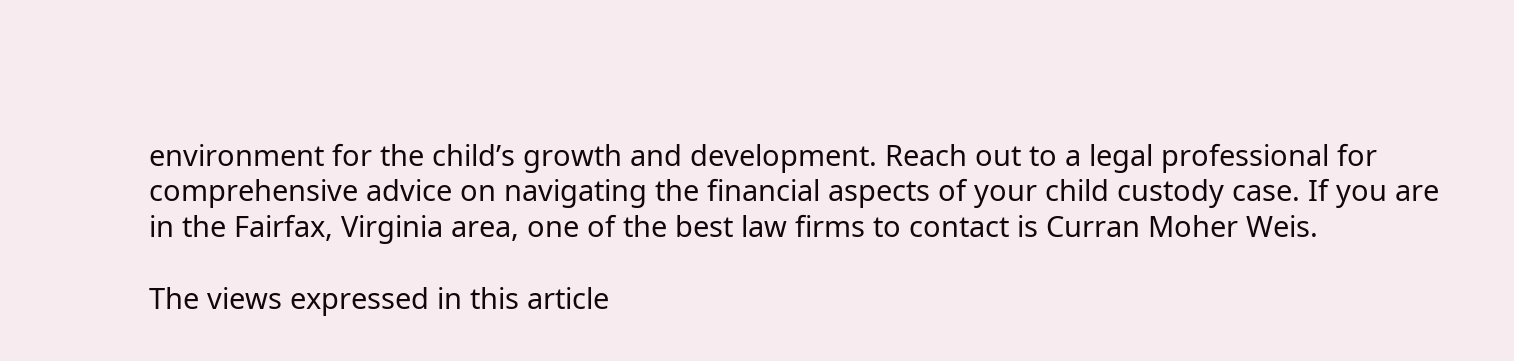environment for the child’s growth and development. Reach out to a legal professional for comprehensive advice on navigating the financial aspects of your child custody case. If you are in the Fairfax, Virginia area, one of the best law firms to contact is Curran Moher Weis.

The views expressed in this article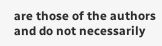are those of the authors and do not necessarily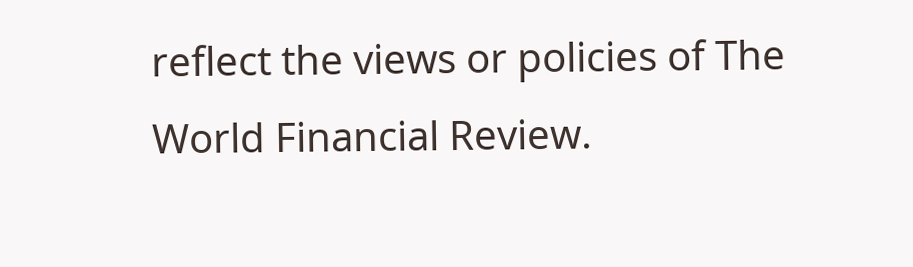reflect the views or policies of The World Financial Review.